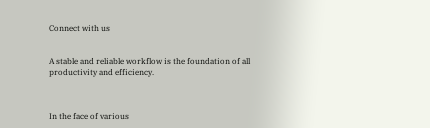Connect with us


A stable and reliable workflow is the foundation of all productivity and efficiency.



In the face of various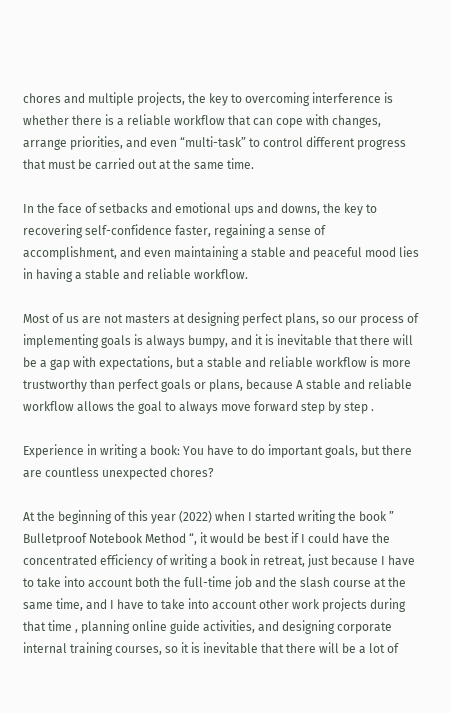chores and multiple projects, the key to overcoming interference is whether there is a reliable workflow that can cope with changes, arrange priorities, and even “multi-task” to control different progress that must be carried out at the same time.

In the face of setbacks and emotional ups and downs, the key to recovering self-confidence faster, regaining a sense of accomplishment, and even maintaining a stable and peaceful mood lies in having a stable and reliable workflow.

Most of us are not masters at designing perfect plans, so our process of implementing goals is always bumpy, and it is inevitable that there will be a gap with expectations, but a stable and reliable workflow is more trustworthy than perfect goals or plans, because A stable and reliable workflow allows the goal to always move forward step by step .

Experience in writing a book: You have to do important goals, but there are countless unexpected chores?

At the beginning of this year (2022) when I started writing the book ” Bulletproof Notebook Method “, it would be best if I could have the concentrated efficiency of writing a book in retreat, just because I have to take into account both the full-time job and the slash course at the same time, and I have to take into account other work projects during that time , planning online guide activities, and designing corporate internal training courses, so it is inevitable that there will be a lot of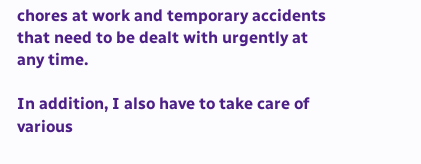chores at work and temporary accidents that need to be dealt with urgently at any time.

In addition, I also have to take care of various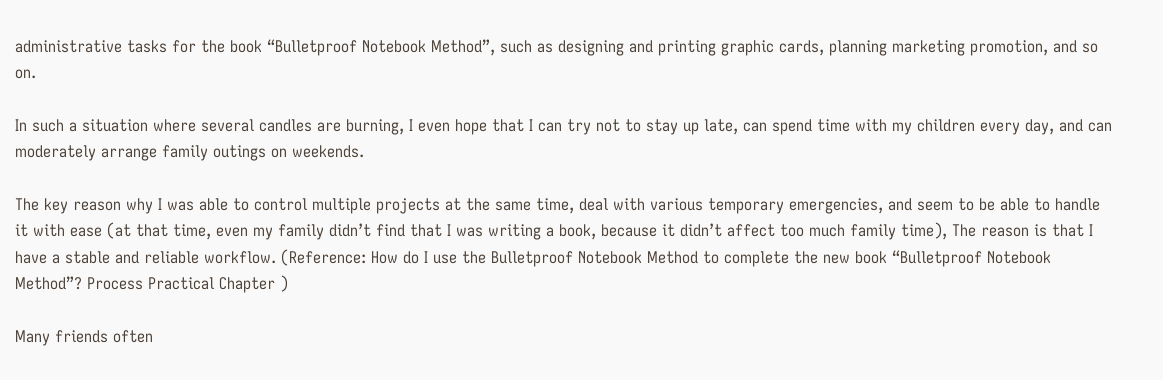administrative tasks for the book “Bulletproof Notebook Method”, such as designing and printing graphic cards, planning marketing promotion, and so on.

In such a situation where several candles are burning, I even hope that I can try not to stay up late, can spend time with my children every day, and can moderately arrange family outings on weekends.

The key reason why I was able to control multiple projects at the same time, deal with various temporary emergencies, and seem to be able to handle it with ease (at that time, even my family didn’t find that I was writing a book, because it didn’t affect too much family time), The reason is that I have a stable and reliable workflow. (Reference: How do I use the Bulletproof Notebook Method to complete the new book “Bulletproof Notebook Method”? Process Practical Chapter )

Many friends often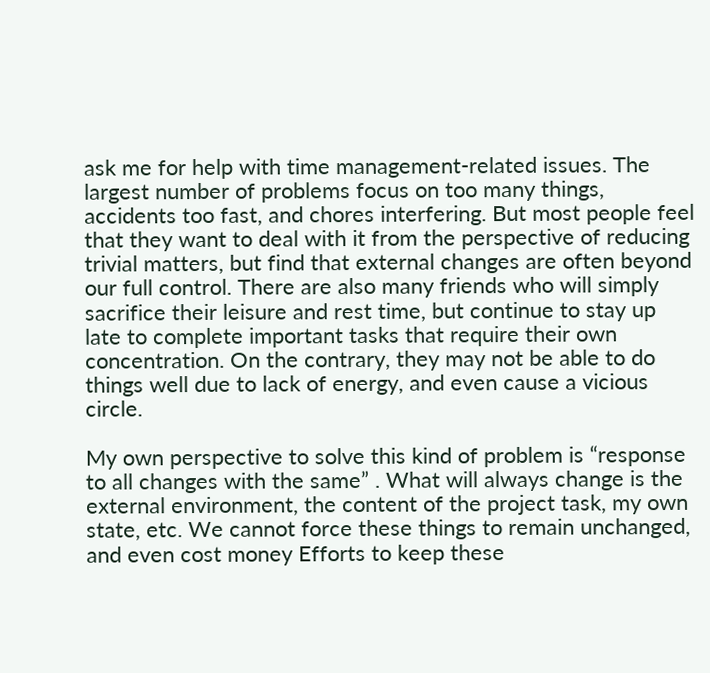ask me for help with time management-related issues. The largest number of problems focus on too many things, accidents too fast, and chores interfering. But most people feel that they want to deal with it from the perspective of reducing trivial matters, but find that external changes are often beyond our full control. There are also many friends who will simply sacrifice their leisure and rest time, but continue to stay up late to complete important tasks that require their own concentration. On the contrary, they may not be able to do things well due to lack of energy, and even cause a vicious circle.

My own perspective to solve this kind of problem is “response to all changes with the same” . What will always change is the external environment, the content of the project task, my own state, etc. We cannot force these things to remain unchanged, and even cost money Efforts to keep these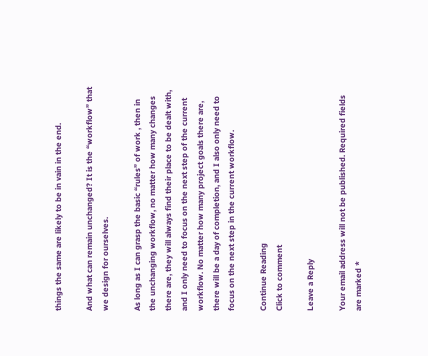things the same are likely to be in vain in the end.

And what can remain unchanged? It is the “workflow” that we design for ourselves.

As long as I can grasp the basic “rules” of work , then in the unchanging workflow, no matter how many changes there are, they will always find their place to be dealt with, and I only need to focus on the next step of the current workflow. No matter how many project goals there are, there will be a day of completion, and I also only need to focus on the next step in the current workflow.

Continue Reading
Click to comment

Leave a Reply

Your email address will not be published. Required fields are marked *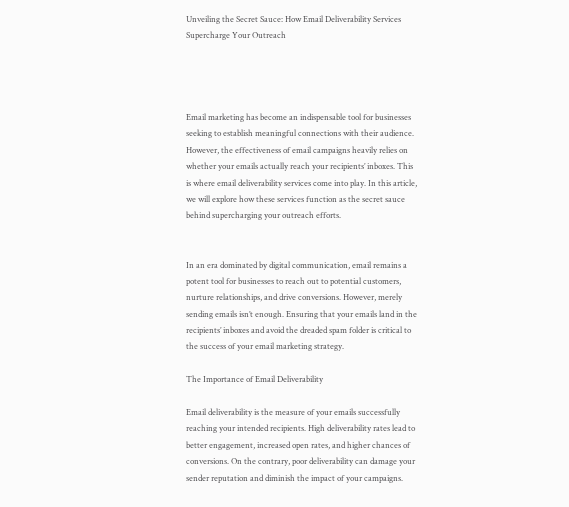Unveiling the Secret Sauce: How Email Deliverability Services Supercharge Your Outreach




Email marketing has become an indispensable tool for businesses seeking to establish meaningful connections with their audience. However, the effectiveness of email campaigns heavily relies on whether your emails actually reach your recipients’ inboxes. This is where email deliverability services come into play. In this article, we will explore how these services function as the secret sauce behind supercharging your outreach efforts.


In an era dominated by digital communication, email remains a potent tool for businesses to reach out to potential customers, nurture relationships, and drive conversions. However, merely sending emails isn’t enough. Ensuring that your emails land in the recipients’ inboxes and avoid the dreaded spam folder is critical to the success of your email marketing strategy.

The Importance of Email Deliverability

Email deliverability is the measure of your emails successfully reaching your intended recipients. High deliverability rates lead to better engagement, increased open rates, and higher chances of conversions. On the contrary, poor deliverability can damage your sender reputation and diminish the impact of your campaigns.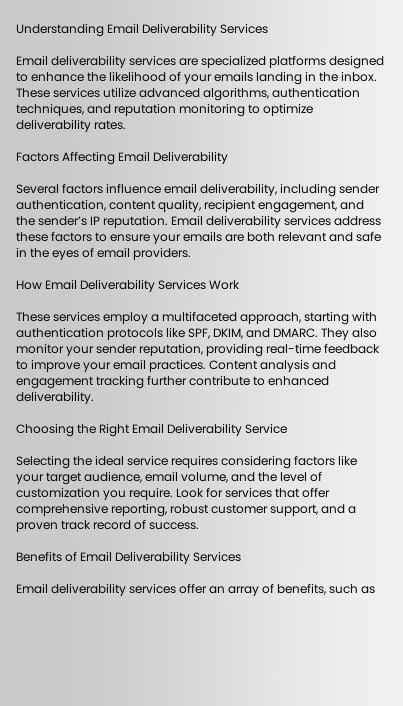Understanding Email Deliverability Services

Email deliverability services are specialized platforms designed to enhance the likelihood of your emails landing in the inbox. These services utilize advanced algorithms, authentication techniques, and reputation monitoring to optimize deliverability rates.

Factors Affecting Email Deliverability

Several factors influence email deliverability, including sender authentication, content quality, recipient engagement, and the sender’s IP reputation. Email deliverability services address these factors to ensure your emails are both relevant and safe in the eyes of email providers.

How Email Deliverability Services Work

These services employ a multifaceted approach, starting with authentication protocols like SPF, DKIM, and DMARC. They also monitor your sender reputation, providing real-time feedback to improve your email practices. Content analysis and engagement tracking further contribute to enhanced deliverability.

Choosing the Right Email Deliverability Service

Selecting the ideal service requires considering factors like your target audience, email volume, and the level of customization you require. Look for services that offer comprehensive reporting, robust customer support, and a proven track record of success.

Benefits of Email Deliverability Services

Email deliverability services offer an array of benefits, such as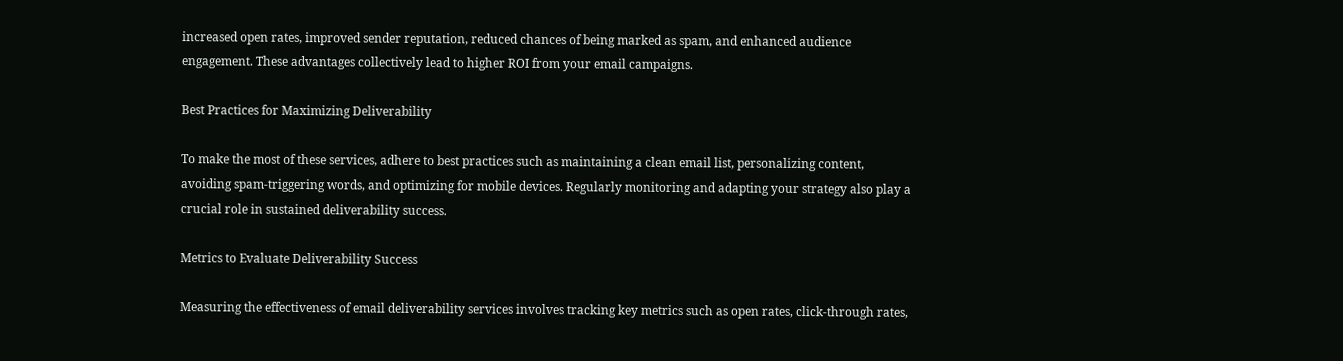increased open rates, improved sender reputation, reduced chances of being marked as spam, and enhanced audience engagement. These advantages collectively lead to higher ROI from your email campaigns.

Best Practices for Maximizing Deliverability

To make the most of these services, adhere to best practices such as maintaining a clean email list, personalizing content, avoiding spam-triggering words, and optimizing for mobile devices. Regularly monitoring and adapting your strategy also play a crucial role in sustained deliverability success.

Metrics to Evaluate Deliverability Success

Measuring the effectiveness of email deliverability services involves tracking key metrics such as open rates, click-through rates,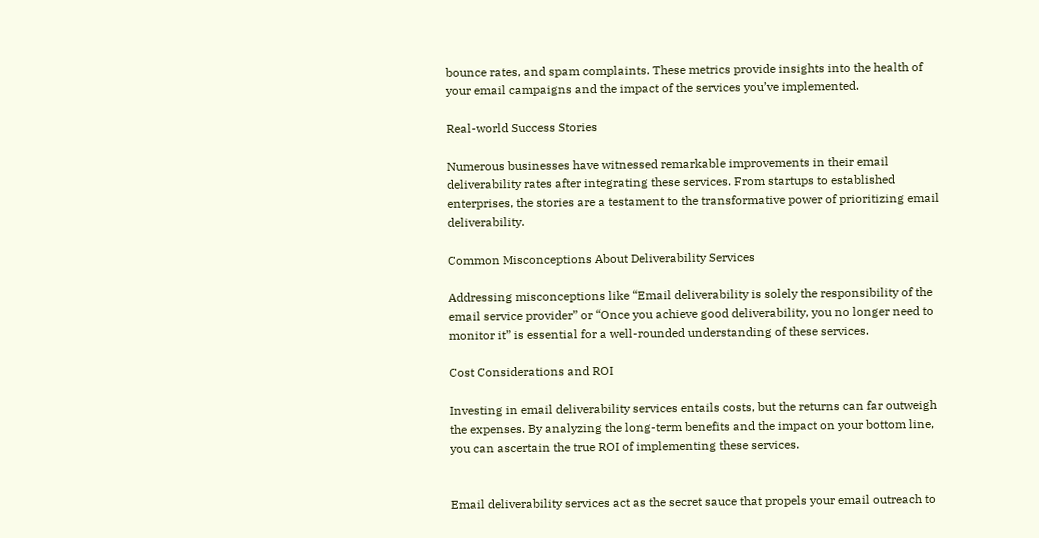bounce rates, and spam complaints. These metrics provide insights into the health of your email campaigns and the impact of the services you’ve implemented.

Real-world Success Stories

Numerous businesses have witnessed remarkable improvements in their email deliverability rates after integrating these services. From startups to established enterprises, the stories are a testament to the transformative power of prioritizing email deliverability.

Common Misconceptions About Deliverability Services

Addressing misconceptions like “Email deliverability is solely the responsibility of the email service provider” or “Once you achieve good deliverability, you no longer need to monitor it” is essential for a well-rounded understanding of these services.

Cost Considerations and ROI

Investing in email deliverability services entails costs, but the returns can far outweigh the expenses. By analyzing the long-term benefits and the impact on your bottom line, you can ascertain the true ROI of implementing these services.


Email deliverability services act as the secret sauce that propels your email outreach to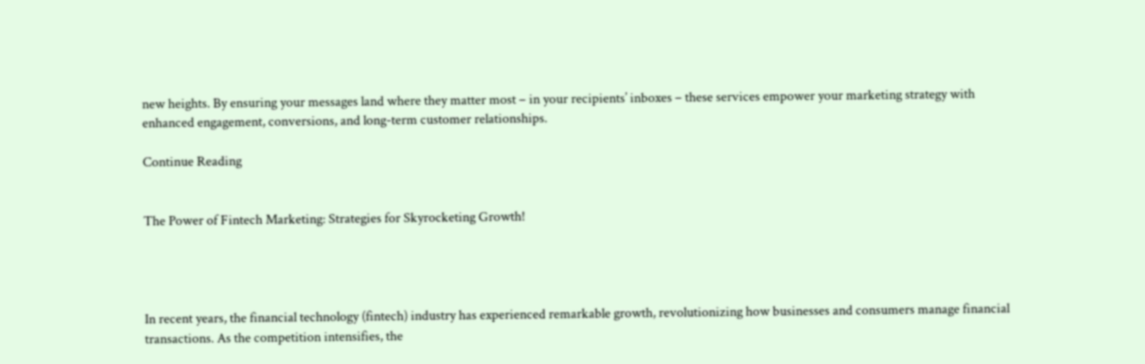new heights. By ensuring your messages land where they matter most – in your recipients’ inboxes – these services empower your marketing strategy with enhanced engagement, conversions, and long-term customer relationships.

Continue Reading


The Power of Fintech Marketing: Strategies for Skyrocketing Growth!




In recent years, the financial technology (fintech) industry has experienced remarkable growth, revolutionizing how businesses and consumers manage financial transactions. As the competition intensifies, the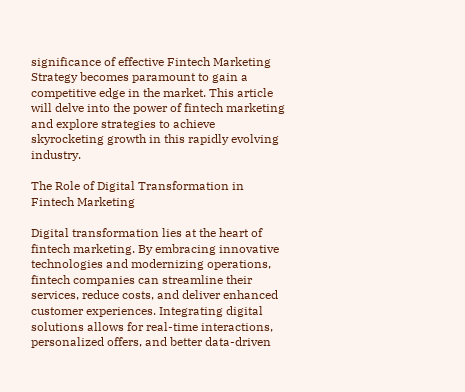significance of effective Fintech Marketing Strategy becomes paramount to gain a competitive edge in the market. This article will delve into the power of fintech marketing and explore strategies to achieve skyrocketing growth in this rapidly evolving industry.

The Role of Digital Transformation in Fintech Marketing

Digital transformation lies at the heart of fintech marketing. By embracing innovative technologies and modernizing operations, fintech companies can streamline their services, reduce costs, and deliver enhanced customer experiences. Integrating digital solutions allows for real-time interactions, personalized offers, and better data-driven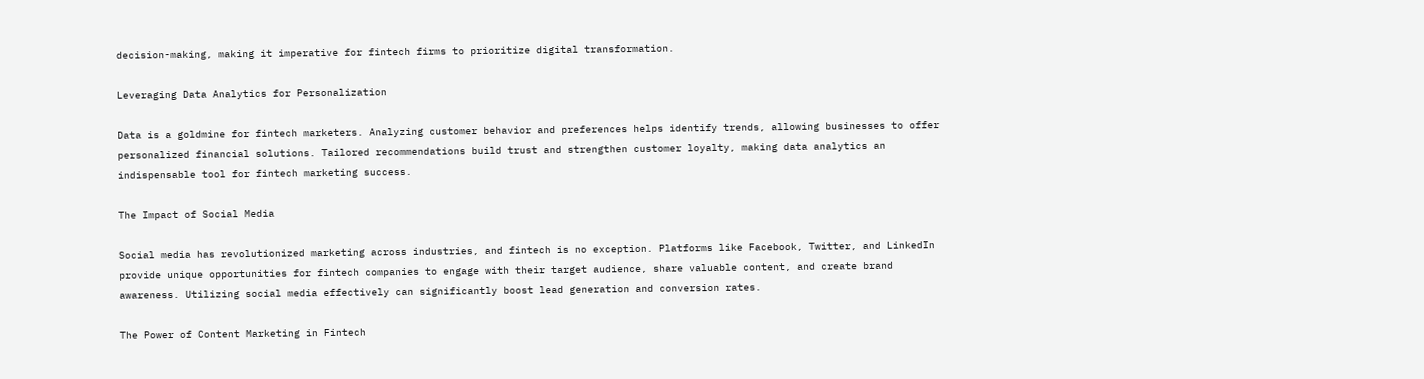decision-making, making it imperative for fintech firms to prioritize digital transformation.

Leveraging Data Analytics for Personalization

Data is a goldmine for fintech marketers. Analyzing customer behavior and preferences helps identify trends, allowing businesses to offer personalized financial solutions. Tailored recommendations build trust and strengthen customer loyalty, making data analytics an indispensable tool for fintech marketing success.

The Impact of Social Media

Social media has revolutionized marketing across industries, and fintech is no exception. Platforms like Facebook, Twitter, and LinkedIn provide unique opportunities for fintech companies to engage with their target audience, share valuable content, and create brand awareness. Utilizing social media effectively can significantly boost lead generation and conversion rates.

The Power of Content Marketing in Fintech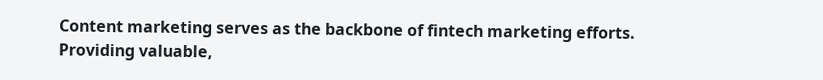Content marketing serves as the backbone of fintech marketing efforts. Providing valuable,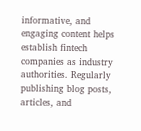informative, and engaging content helps establish fintech companies as industry authorities. Regularly publishing blog posts, articles, and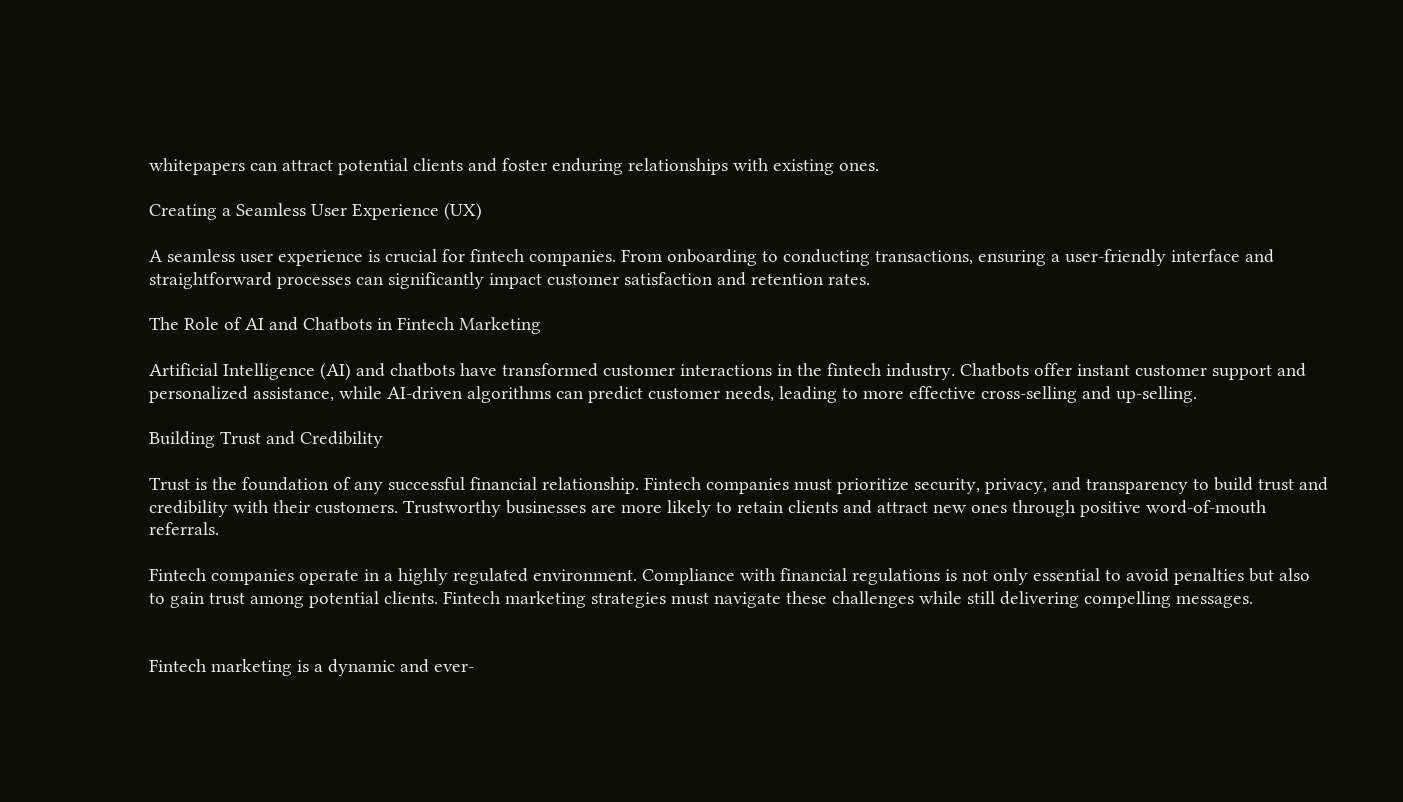whitepapers can attract potential clients and foster enduring relationships with existing ones.

Creating a Seamless User Experience (UX)

A seamless user experience is crucial for fintech companies. From onboarding to conducting transactions, ensuring a user-friendly interface and straightforward processes can significantly impact customer satisfaction and retention rates.

The Role of AI and Chatbots in Fintech Marketing

Artificial Intelligence (AI) and chatbots have transformed customer interactions in the fintech industry. Chatbots offer instant customer support and personalized assistance, while AI-driven algorithms can predict customer needs, leading to more effective cross-selling and up-selling.

Building Trust and Credibility

Trust is the foundation of any successful financial relationship. Fintech companies must prioritize security, privacy, and transparency to build trust and credibility with their customers. Trustworthy businesses are more likely to retain clients and attract new ones through positive word-of-mouth referrals.

Fintech companies operate in a highly regulated environment. Compliance with financial regulations is not only essential to avoid penalties but also to gain trust among potential clients. Fintech marketing strategies must navigate these challenges while still delivering compelling messages.


Fintech marketing is a dynamic and ever-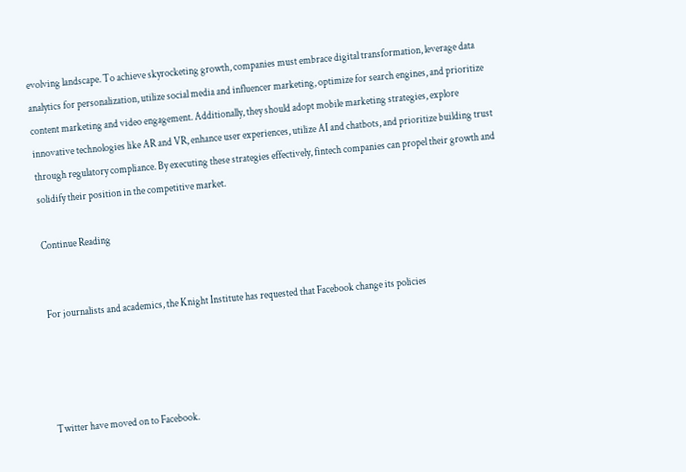evolving landscape. To achieve skyrocketing growth, companies must embrace digital transformation, leverage data analytics for personalization, utilize social media and influencer marketing, optimize for search engines, and prioritize content marketing and video engagement. Additionally, they should adopt mobile marketing strategies, explore innovative technologies like AR and VR, enhance user experiences, utilize AI and chatbots, and prioritize building trust through regulatory compliance. By executing these strategies effectively, fintech companies can propel their growth and solidify their position in the competitive market.

Continue Reading


For journalists and academics, the Knight Institute has requested that Facebook change its policies




Twitter have moved on to Facebook.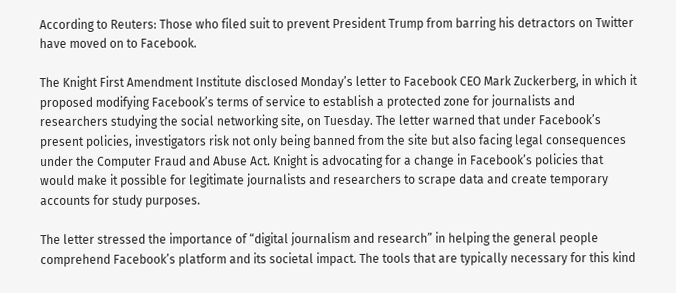According to Reuters: Those who filed suit to prevent President Trump from barring his detractors on Twitter have moved on to Facebook.

The Knight First Amendment Institute disclosed Monday’s letter to Facebook CEO Mark Zuckerberg, in which it proposed modifying Facebook’s terms of service to establish a protected zone for journalists and researchers studying the social networking site, on Tuesday. The letter warned that under Facebook’s present policies, investigators risk not only being banned from the site but also facing legal consequences under the Computer Fraud and Abuse Act. Knight is advocating for a change in Facebook’s policies that would make it possible for legitimate journalists and researchers to scrape data and create temporary accounts for study purposes.

The letter stressed the importance of “digital journalism and research” in helping the general people comprehend Facebook’s platform and its societal impact. The tools that are typically necessary for this kind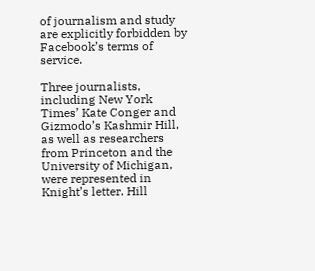of journalism and study are explicitly forbidden by Facebook’s terms of service.

Three journalists, including New York Times’ Kate Conger and Gizmodo’s Kashmir Hill, as well as researchers from Princeton and the University of Michigan, were represented in Knight’s letter. Hill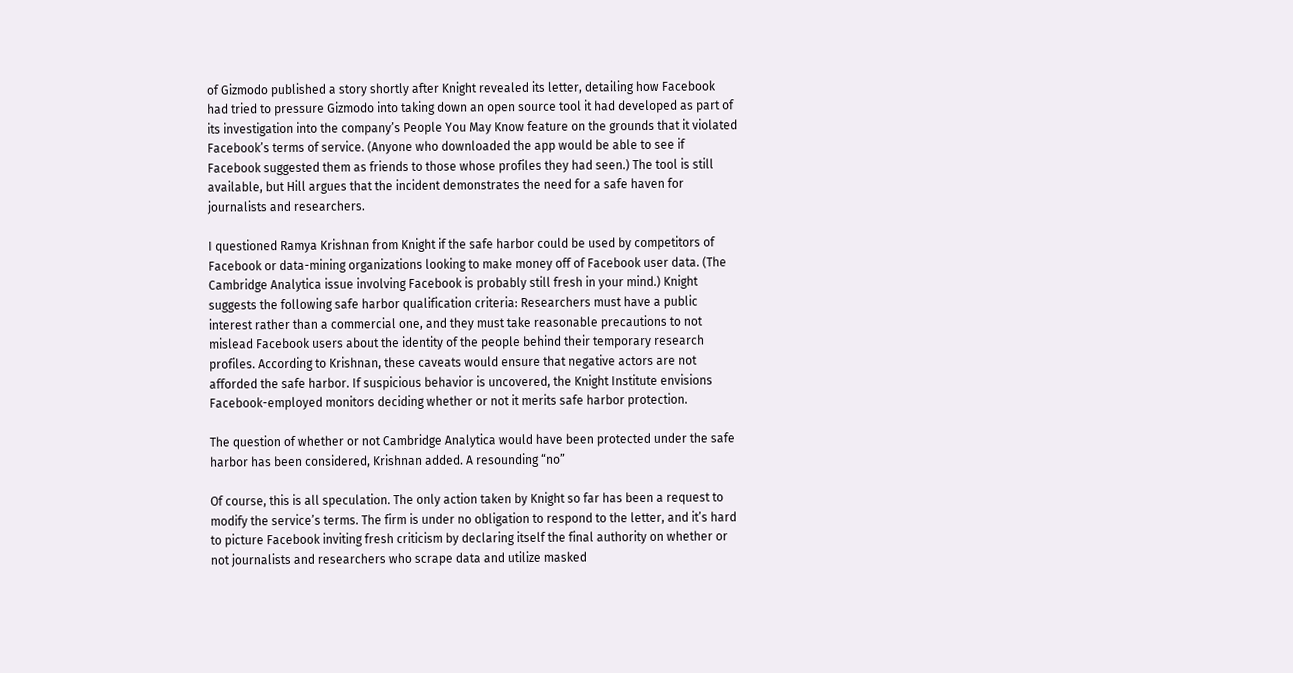of Gizmodo published a story shortly after Knight revealed its letter, detailing how Facebook had tried to pressure Gizmodo into taking down an open source tool it had developed as part of its investigation into the company’s People You May Know feature on the grounds that it violated Facebook’s terms of service. (Anyone who downloaded the app would be able to see if Facebook suggested them as friends to those whose profiles they had seen.) The tool is still available, but Hill argues that the incident demonstrates the need for a safe haven for journalists and researchers.

I questioned Ramya Krishnan from Knight if the safe harbor could be used by competitors of Facebook or data-mining organizations looking to make money off of Facebook user data. (The Cambridge Analytica issue involving Facebook is probably still fresh in your mind.) Knight suggests the following safe harbor qualification criteria: Researchers must have a public interest rather than a commercial one, and they must take reasonable precautions to not mislead Facebook users about the identity of the people behind their temporary research profiles. According to Krishnan, these caveats would ensure that negative actors are not afforded the safe harbor. If suspicious behavior is uncovered, the Knight Institute envisions Facebook-employed monitors deciding whether or not it merits safe harbor protection.

The question of whether or not Cambridge Analytica would have been protected under the safe harbor has been considered, Krishnan added. A resounding “no”

Of course, this is all speculation. The only action taken by Knight so far has been a request to modify the service’s terms. The firm is under no obligation to respond to the letter, and it’s hard to picture Facebook inviting fresh criticism by declaring itself the final authority on whether or not journalists and researchers who scrape data and utilize masked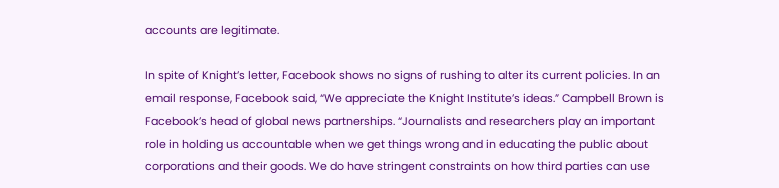accounts are legitimate.

In spite of Knight’s letter, Facebook shows no signs of rushing to alter its current policies. In an email response, Facebook said, “We appreciate the Knight Institute’s ideas.” Campbell Brown is Facebook’s head of global news partnerships. “Journalists and researchers play an important role in holding us accountable when we get things wrong and in educating the public about corporations and their goods. We do have stringent constraints on how third parties can use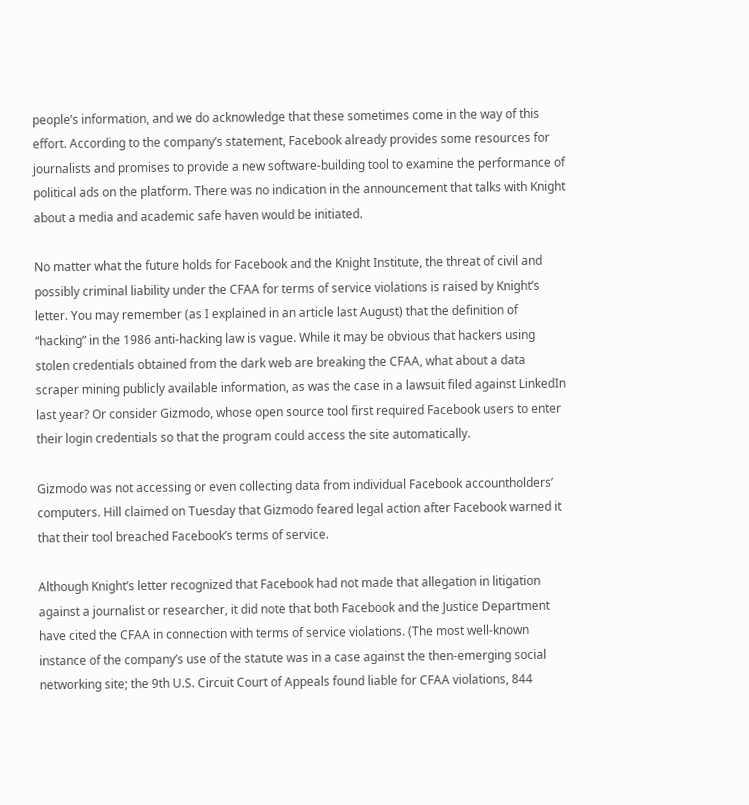people’s information, and we do acknowledge that these sometimes come in the way of this effort. According to the company’s statement, Facebook already provides some resources for journalists and promises to provide a new software-building tool to examine the performance of political ads on the platform. There was no indication in the announcement that talks with Knight about a media and academic safe haven would be initiated.

No matter what the future holds for Facebook and the Knight Institute, the threat of civil and possibly criminal liability under the CFAA for terms of service violations is raised by Knight’s letter. You may remember (as I explained in an article last August) that the definition of “hacking” in the 1986 anti-hacking law is vague. While it may be obvious that hackers using stolen credentials obtained from the dark web are breaking the CFAA, what about a data scraper mining publicly available information, as was the case in a lawsuit filed against LinkedIn last year? Or consider Gizmodo, whose open source tool first required Facebook users to enter their login credentials so that the program could access the site automatically.

Gizmodo was not accessing or even collecting data from individual Facebook accountholders’ computers. Hill claimed on Tuesday that Gizmodo feared legal action after Facebook warned it that their tool breached Facebook’s terms of service.

Although Knight’s letter recognized that Facebook had not made that allegation in litigation against a journalist or researcher, it did note that both Facebook and the Justice Department have cited the CFAA in connection with terms of service violations. (The most well-known instance of the company’s use of the statute was in a case against the then-emerging social networking site; the 9th U.S. Circuit Court of Appeals found liable for CFAA violations, 844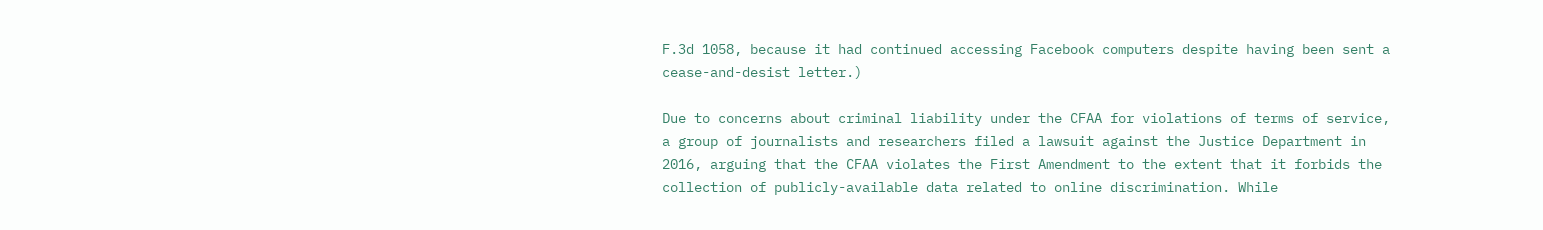F.3d 1058, because it had continued accessing Facebook computers despite having been sent a cease-and-desist letter.)

Due to concerns about criminal liability under the CFAA for violations of terms of service, a group of journalists and researchers filed a lawsuit against the Justice Department in 2016, arguing that the CFAA violates the First Amendment to the extent that it forbids the collection of publicly-available data related to online discrimination. While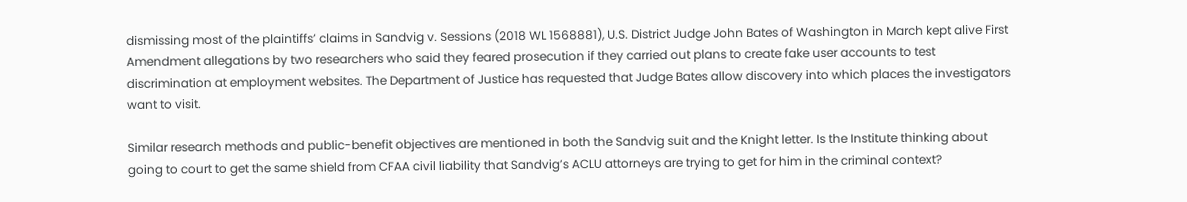dismissing most of the plaintiffs’ claims in Sandvig v. Sessions (2018 WL 1568881), U.S. District Judge John Bates of Washington in March kept alive First Amendment allegations by two researchers who said they feared prosecution if they carried out plans to create fake user accounts to test discrimination at employment websites. The Department of Justice has requested that Judge Bates allow discovery into which places the investigators want to visit.

Similar research methods and public-benefit objectives are mentioned in both the Sandvig suit and the Knight letter. Is the Institute thinking about going to court to get the same shield from CFAA civil liability that Sandvig’s ACLU attorneys are trying to get for him in the criminal context?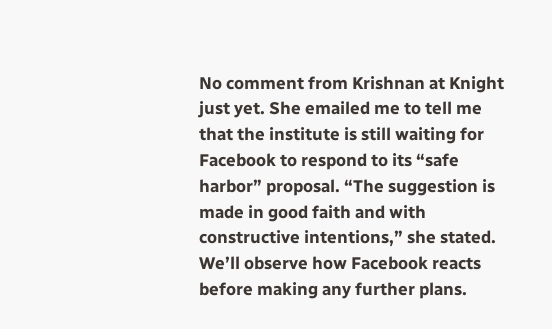No comment from Krishnan at Knight just yet. She emailed me to tell me that the institute is still waiting for Facebook to respond to its “safe harbor” proposal. “The suggestion is made in good faith and with constructive intentions,” she stated. We’ll observe how Facebook reacts before making any further plans.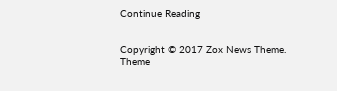Continue Reading


Copyright © 2017 Zox News Theme. Theme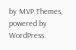by MVP Themes, powered by WordPress.